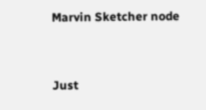Marvin Sketcher node


Just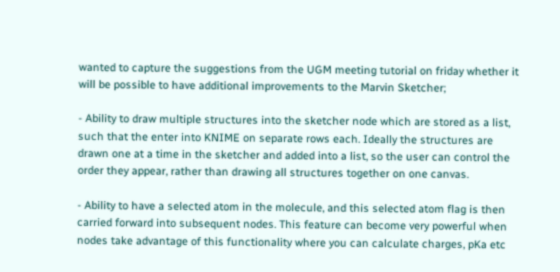wanted to capture the suggestions from the UGM meeting tutorial on friday whether it will be possible to have additional improvements to the Marvin Sketcher;

- Ability to draw multiple structures into the sketcher node which are stored as a list, such that the enter into KNIME on separate rows each. Ideally the structures are drawn one at a time in the sketcher and added into a list, so the user can control the order they appear, rather than drawing all structures together on one canvas.

- Ability to have a selected atom in the molecule, and this selected atom flag is then carried forward into subsequent nodes. This feature can become very powerful when nodes take advantage of this functionality where you can calculate charges, pKa etc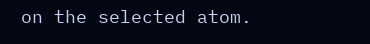on the selected atom.